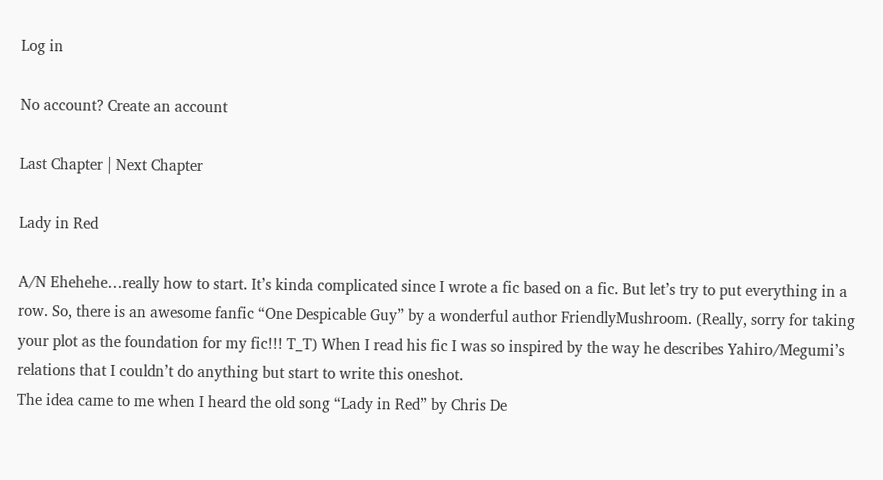Log in

No account? Create an account

Last Chapter | Next Chapter

Lady in Red

A/N Ehehehe…really how to start. It’s kinda complicated since I wrote a fic based on a fic. But let’s try to put everything in a row. So, there is an awesome fanfic “One Despicable Guy” by a wonderful author FriendlyMushroom. (Really, sorry for taking your plot as the foundation for my fic!!! T_T) When I read his fic I was so inspired by the way he describes Yahiro/Megumi’s relations that I couldn’t do anything but start to write this oneshot.
The idea came to me when I heard the old song “Lady in Red” by Chris De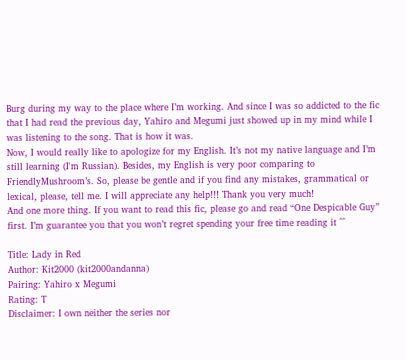Burg during my way to the place where I’m working. And since I was so addicted to the fic that I had read the previous day, Yahiro and Megumi just showed up in my mind while I was listening to the song. That is how it was.
Now, I would really like to apologize for my English. It’s not my native language and I’m still learning (I'm Russian). Besides, my English is very poor comparing to FriendlyMushroom’s. So, please be gentle and if you find any mistakes, grammatical or lexical, please, tell me. I will appreciate any help!!! Thank you very much!
And one more thing. If you want to read this fic, please go and read “One Despicable Guy” first. I’m guarantee you that you won’t regret spending your free time reading it ^^

Title: Lady in Red
Author: Kit2000 (kit2000andanna)
Pairing: Yahiro x Megumi
Rating: T
Disclaimer: I own neither the series nor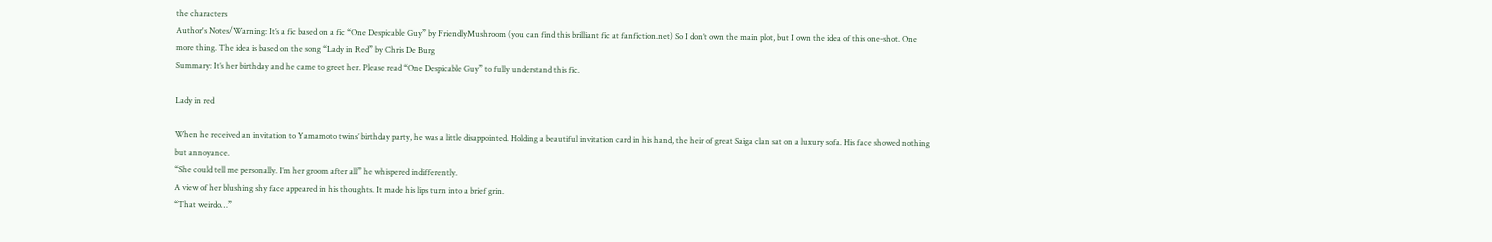the characters
Author's Notes/Warning: It’s a fic based on a fic “One Despicable Guy” by FriendlyMushroom (you can find this brilliant fic at fanfiction.net) So I don’t own the main plot, but I own the idea of this one-shot. One more thing. The idea is based on the song “Lady in Red” by Chris De Burg
Summary: It’s her birthday and he came to greet her. Please read “One Despicable Guy” to fully understand this fic.

Lady in red

When he received an invitation to Yamamoto twins’ birthday party, he was a little disappointed. Holding a beautiful invitation card in his hand, the heir of great Saiga clan sat on a luxury sofa. His face showed nothing but annoyance.
“She could tell me personally. I’m her groom after all” he whispered indifferently.
A view of her blushing shy face appeared in his thoughts. It made his lips turn into a brief grin.
“That weirdo…”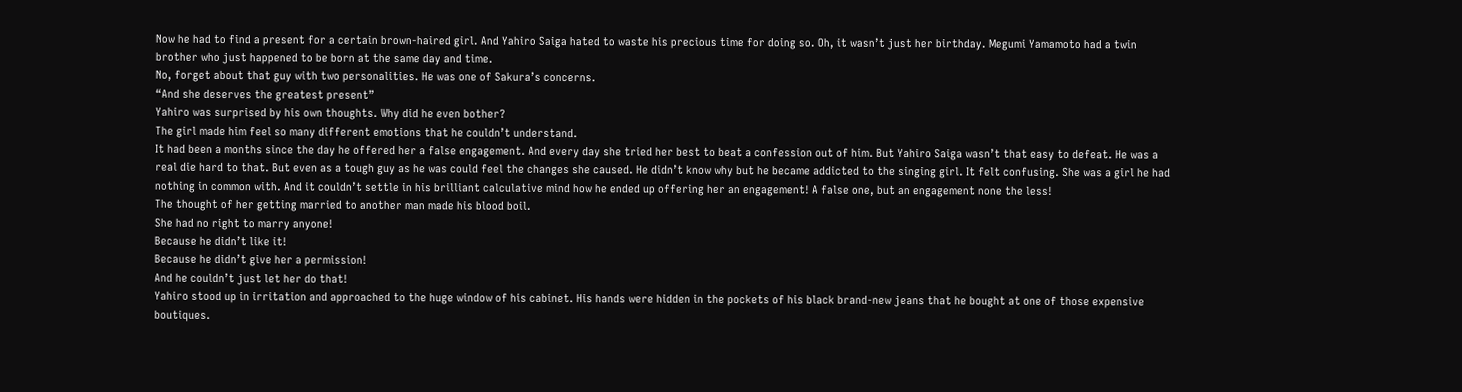Now he had to find a present for a certain brown-haired girl. And Yahiro Saiga hated to waste his precious time for doing so. Oh, it wasn’t just her birthday. Megumi Yamamoto had a twin brother who just happened to be born at the same day and time.
No, forget about that guy with two personalities. He was one of Sakura’s concerns.
“And she deserves the greatest present”
Yahiro was surprised by his own thoughts. Why did he even bother?
The girl made him feel so many different emotions that he couldn’t understand.
It had been a months since the day he offered her a false engagement. And every day she tried her best to beat a confession out of him. But Yahiro Saiga wasn’t that easy to defeat. He was a real die hard to that. But even as a tough guy as he was could feel the changes she caused. He didn’t know why but he became addicted to the singing girl. It felt confusing. She was a girl he had nothing in common with. And it couldn’t settle in his brilliant calculative mind how he ended up offering her an engagement! A false one, but an engagement none the less!
The thought of her getting married to another man made his blood boil.
She had no right to marry anyone!
Because he didn’t like it!
Because he didn’t give her a permission!
And he couldn’t just let her do that!
Yahiro stood up in irritation and approached to the huge window of his cabinet. His hands were hidden in the pockets of his black brand-new jeans that he bought at one of those expensive boutiques.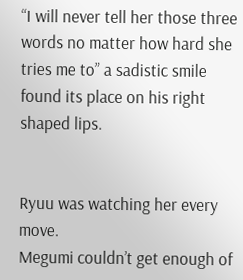“I will never tell her those three words no matter how hard she tries me to” a sadistic smile found its place on his right shaped lips.


Ryuu was watching her every move.
Megumi couldn’t get enough of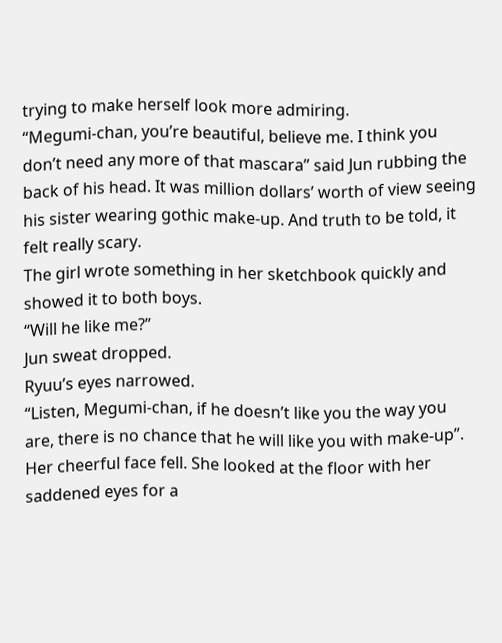trying to make herself look more admiring.
“Megumi-chan, you’re beautiful, believe me. I think you don’t need any more of that mascara” said Jun rubbing the back of his head. It was million dollars’ worth of view seeing his sister wearing gothic make-up. And truth to be told, it felt really scary.
The girl wrote something in her sketchbook quickly and showed it to both boys.
“Will he like me?”
Jun sweat dropped.
Ryuu’s eyes narrowed.
“Listen, Megumi-chan, if he doesn’t like you the way you are, there is no chance that he will like you with make-up”.
Her cheerful face fell. She looked at the floor with her saddened eyes for a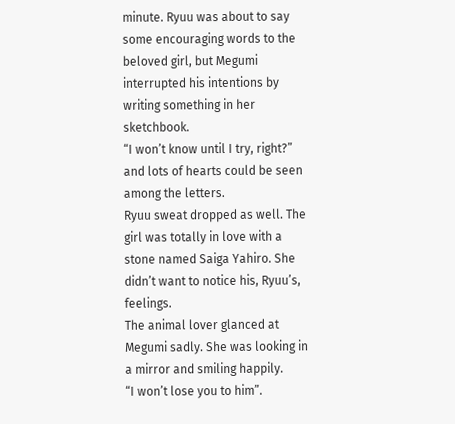minute. Ryuu was about to say some encouraging words to the beloved girl, but Megumi interrupted his intentions by writing something in her sketchbook.
“I won’t know until I try, right?” and lots of hearts could be seen among the letters.
Ryuu sweat dropped as well. The girl was totally in love with a stone named Saiga Yahiro. She didn’t want to notice his, Ryuu’s, feelings.
The animal lover glanced at Megumi sadly. She was looking in a mirror and smiling happily.
“I won’t lose you to him”.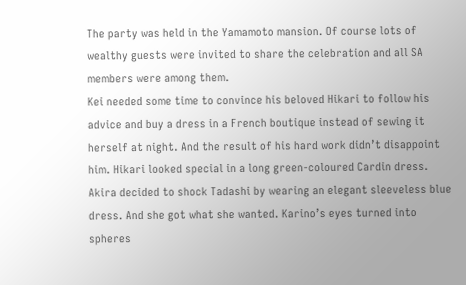The party was held in the Yamamoto mansion. Of course lots of wealthy guests were invited to share the celebration and all SA members were among them.
Kei needed some time to convince his beloved Hikari to follow his advice and buy a dress in a French boutique instead of sewing it herself at night. And the result of his hard work didn’t disappoint him. Hikari looked special in a long green-coloured Cardin dress.
Akira decided to shock Tadashi by wearing an elegant sleeveless blue dress. And she got what she wanted. Karino’s eyes turned into spheres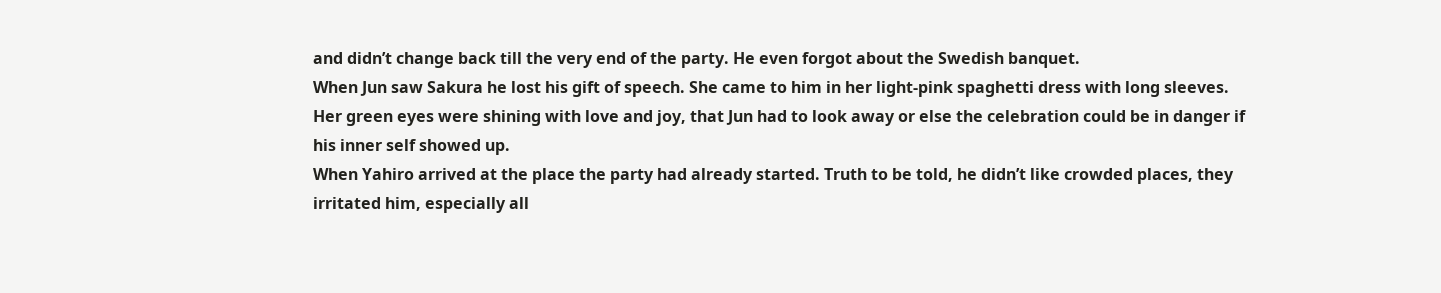and didn’t change back till the very end of the party. He even forgot about the Swedish banquet.
When Jun saw Sakura he lost his gift of speech. She came to him in her light-pink spaghetti dress with long sleeves. Her green eyes were shining with love and joy, that Jun had to look away or else the celebration could be in danger if his inner self showed up.
When Yahiro arrived at the place the party had already started. Truth to be told, he didn’t like crowded places, they irritated him, especially all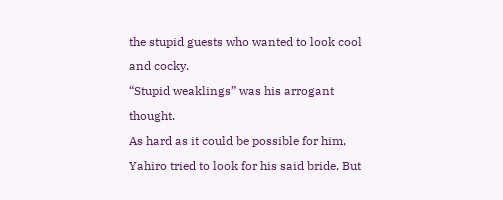the stupid guests who wanted to look cool and cocky.
“Stupid weaklings” was his arrogant thought.
As hard as it could be possible for him, Yahiro tried to look for his said bride. But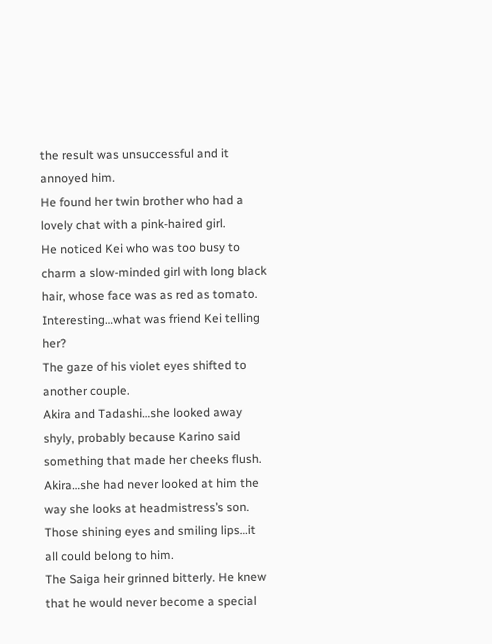the result was unsuccessful and it annoyed him.
He found her twin brother who had a lovely chat with a pink-haired girl.
He noticed Kei who was too busy to charm a slow-minded girl with long black hair, whose face was as red as tomato. Interesting…what was friend Kei telling her?
The gaze of his violet eyes shifted to another couple.
Akira and Tadashi…she looked away shyly, probably because Karino said something that made her cheeks flush. Akira…she had never looked at him the way she looks at headmistress’s son. Those shining eyes and smiling lips…it all could belong to him.
The Saiga heir grinned bitterly. He knew that he would never become a special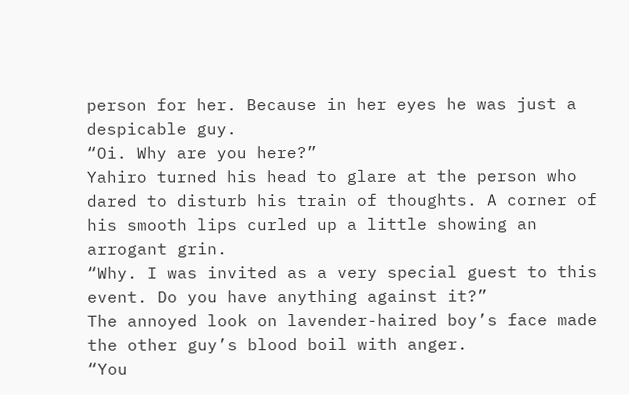person for her. Because in her eyes he was just a despicable guy.
“Oi. Why are you here?”
Yahiro turned his head to glare at the person who dared to disturb his train of thoughts. A corner of his smooth lips curled up a little showing an arrogant grin.
“Why. I was invited as a very special guest to this event. Do you have anything against it?”
The annoyed look on lavender-haired boy’s face made the other guy’s blood boil with anger.
“You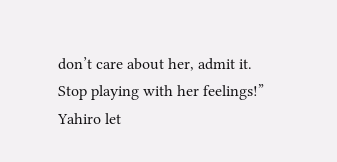don’t care about her, admit it. Stop playing with her feelings!”
Yahiro let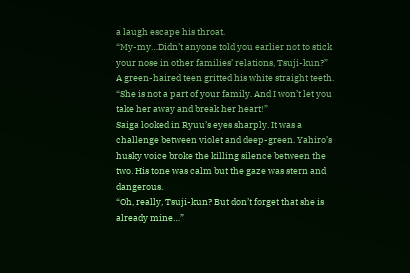a laugh escape his throat.
“My-my…Didn’t anyone told you earlier not to stick your nose in other families’ relations, Tsuji-kun?”
A green-haired teen gritted his white straight teeth.
“She is not a part of your family. And I won’t let you take her away and break her heart!”
Saiga looked in Ryuu’s eyes sharply. It was a challenge between violet and deep-green. Yahiro’s husky voice broke the killing silence between the two. His tone was calm but the gaze was stern and dangerous.
“Oh, really, Tsuji-kun? But don’t forget that she is already mine…”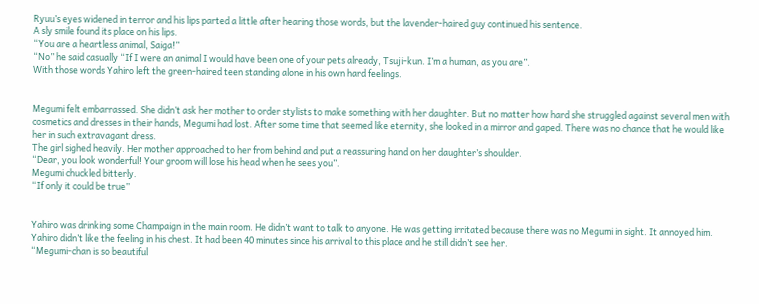Ryuu’s eyes widened in terror and his lips parted a little after hearing those words, but the lavender-haired guy continued his sentence.
A sly smile found its place on his lips.
“You are a heartless animal, Saiga!”
“No” he said casually “If I were an animal I would have been one of your pets already, Tsuji-kun. I’m a human, as you are”.
With those words Yahiro left the green-haired teen standing alone in his own hard feelings.


Megumi felt embarrassed. She didn’t ask her mother to order stylists to make something with her daughter. But no matter how hard she struggled against several men with cosmetics and dresses in their hands, Megumi had lost. After some time that seemed like eternity, she looked in a mirror and gaped. There was no chance that he would like her in such extravagant dress.
The girl sighed heavily. Her mother approached to her from behind and put a reassuring hand on her daughter’s shoulder.
“Dear, you look wonderful! Your groom will lose his head when he sees you”.
Megumi chuckled bitterly.
“If only it could be true”


Yahiro was drinking some Champaign in the main room. He didn’t want to talk to anyone. He was getting irritated because there was no Megumi in sight. It annoyed him. Yahiro didn’t like the feeling in his chest. It had been 40 minutes since his arrival to this place and he still didn’t see her.
“Megumi-chan is so beautiful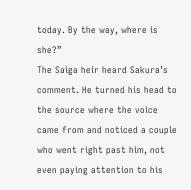today. By the way, where is she?”
The Saiga heir heard Sakura’s comment. He turned his head to the source where the voice came from and noticed a couple who went right past him, not even paying attention to his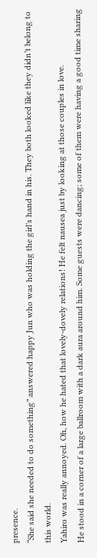presence.
“She said she needed to do something” answered happy Jun who was holding the girl’s hand in his. They both looked like they didn’t belong to this world.
Yahiro was really annoyed. Oh, how he hated that lovely-dovely relations! He felt nausea just by looking at those couples in love.
He stood in a corner of a large ballroom with a dark aura around him. Some guests were dancing; some of them were having a good time sharing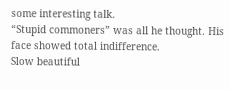some interesting talk.
“Stupid commoners” was all he thought. His face showed total indifference.
Slow beautiful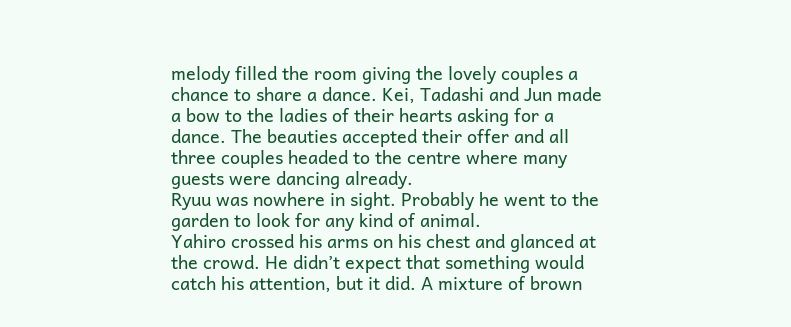melody filled the room giving the lovely couples a chance to share a dance. Kei, Tadashi and Jun made a bow to the ladies of their hearts asking for a dance. The beauties accepted their offer and all three couples headed to the centre where many guests were dancing already.
Ryuu was nowhere in sight. Probably he went to the garden to look for any kind of animal.
Yahiro crossed his arms on his chest and glanced at the crowd. He didn’t expect that something would catch his attention, but it did. A mixture of brown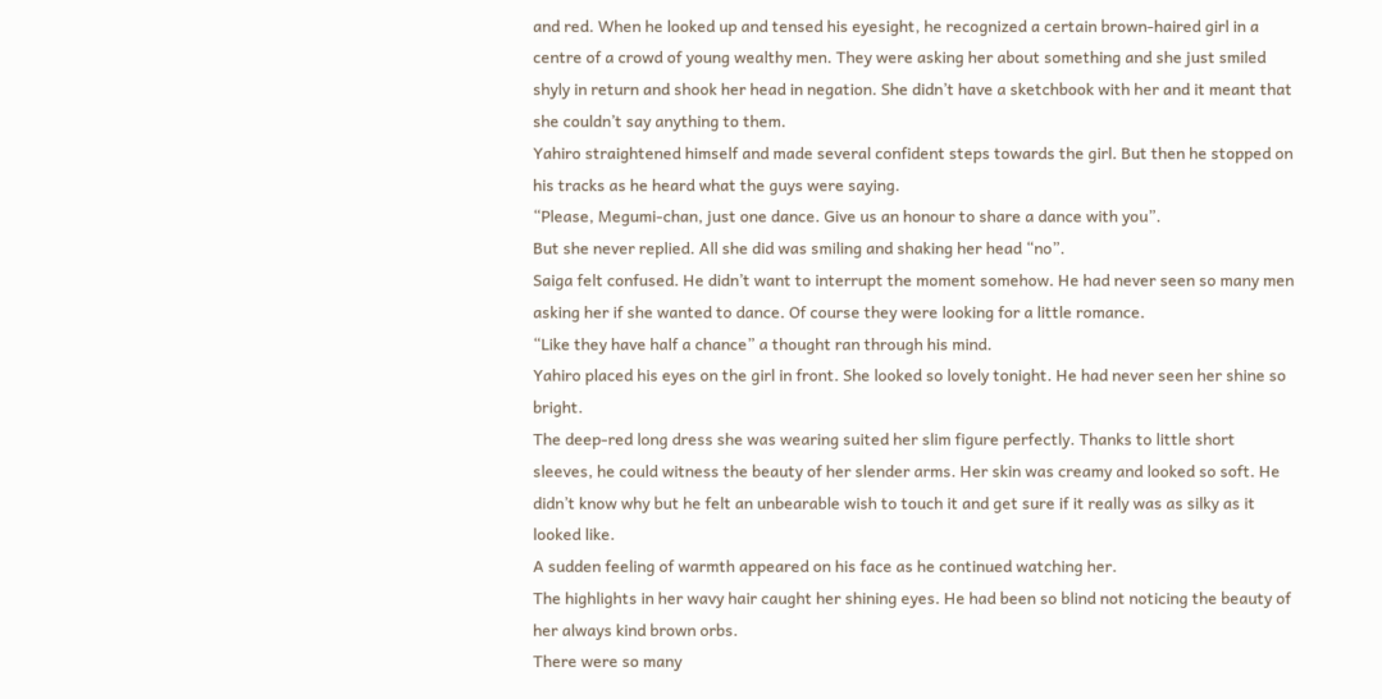and red. When he looked up and tensed his eyesight, he recognized a certain brown-haired girl in a centre of a crowd of young wealthy men. They were asking her about something and she just smiled shyly in return and shook her head in negation. She didn’t have a sketchbook with her and it meant that she couldn’t say anything to them.
Yahiro straightened himself and made several confident steps towards the girl. But then he stopped on his tracks as he heard what the guys were saying.
“Please, Megumi-chan, just one dance. Give us an honour to share a dance with you”.
But she never replied. All she did was smiling and shaking her head “no”.
Saiga felt confused. He didn’t want to interrupt the moment somehow. He had never seen so many men asking her if she wanted to dance. Of course they were looking for a little romance.
“Like they have half a chance” a thought ran through his mind.
Yahiro placed his eyes on the girl in front. She looked so lovely tonight. He had never seen her shine so bright.
The deep-red long dress she was wearing suited her slim figure perfectly. Thanks to little short sleeves, he could witness the beauty of her slender arms. Her skin was creamy and looked so soft. He didn’t know why but he felt an unbearable wish to touch it and get sure if it really was as silky as it looked like.
A sudden feeling of warmth appeared on his face as he continued watching her.
The highlights in her wavy hair caught her shining eyes. He had been so blind not noticing the beauty of her always kind brown orbs.
There were so many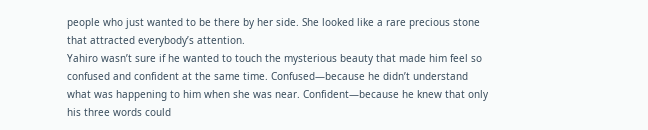people who just wanted to be there by her side. She looked like a rare precious stone that attracted everybody’s attention.
Yahiro wasn’t sure if he wanted to touch the mysterious beauty that made him feel so confused and confident at the same time. Confused—because he didn’t understand what was happening to him when she was near. Confident—because he knew that only his three words could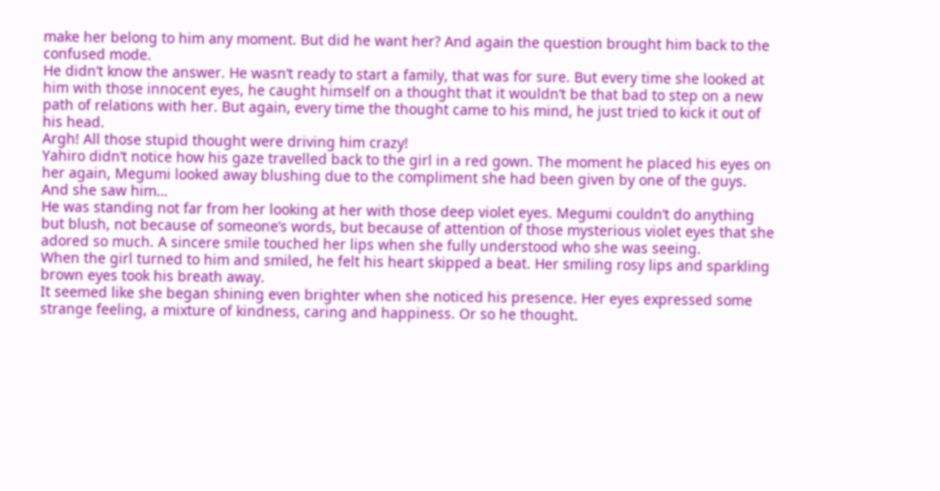make her belong to him any moment. But did he want her? And again the question brought him back to the confused mode.
He didn’t know the answer. He wasn’t ready to start a family, that was for sure. But every time she looked at him with those innocent eyes, he caught himself on a thought that it wouldn’t be that bad to step on a new path of relations with her. But again, every time the thought came to his mind, he just tried to kick it out of his head.
Argh! All those stupid thought were driving him crazy!
Yahiro didn’t notice how his gaze travelled back to the girl in a red gown. The moment he placed his eyes on her again, Megumi looked away blushing due to the compliment she had been given by one of the guys.
And she saw him…
He was standing not far from her looking at her with those deep violet eyes. Megumi couldn’t do anything but blush, not because of someone’s words, but because of attention of those mysterious violet eyes that she adored so much. A sincere smile touched her lips when she fully understood who she was seeing.
When the girl turned to him and smiled, he felt his heart skipped a beat. Her smiling rosy lips and sparkling brown eyes took his breath away.
It seemed like she began shining even brighter when she noticed his presence. Her eyes expressed some strange feeling, a mixture of kindness, caring and happiness. Or so he thought.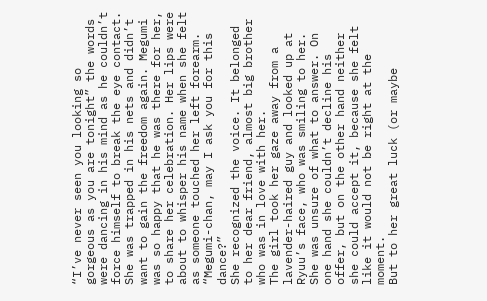“I’ve never seen you looking so gorgeous as you are tonight” the words were dancing in his mind as he couldn’t force himself to break the eye contact.
She was trapped in his nets and didn’t want to gain the freedom again. Megumi was so happy that he was there for her, to share her celebration. Her lips were about to whisper his name when she felt as someone touched her left forearm.
“Megumi-chan, may I ask you for this dance?”
She recognized the voice. It belonged to her dear friend, almost big brother who was in love with her.
The girl took her gaze away from a lavender-haired guy and looked up at Ryuu’s face, who was smiling to her.
She was unsure of what to answer. On one hand she couldn’t decline his offer, but on the other hand neither she could accept it, because she felt like it would not be right at the moment.
But to her great luck (or maybe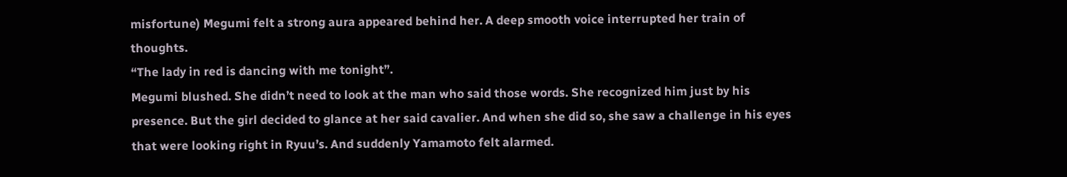misfortune) Megumi felt a strong aura appeared behind her. A deep smooth voice interrupted her train of thoughts.
“The lady in red is dancing with me tonight”.
Megumi blushed. She didn’t need to look at the man who said those words. She recognized him just by his presence. But the girl decided to glance at her said cavalier. And when she did so, she saw a challenge in his eyes that were looking right in Ryuu’s. And suddenly Yamamoto felt alarmed.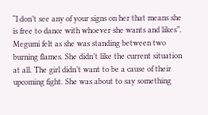“I don’t see any of your signs on her that means she is free to dance with whoever she wants and likes”.
Megumi felt as she was standing between two burning flames. She didn’t like the current situation at all. The girl didn’t want to be a cause of their upcoming fight. She was about to say something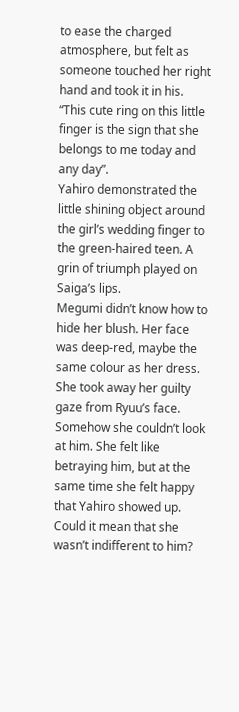to ease the charged atmosphere, but felt as someone touched her right hand and took it in his.
“This cute ring on this little finger is the sign that she belongs to me today and any day”.
Yahiro demonstrated the little shining object around the girl’s wedding finger to the green-haired teen. A grin of triumph played on Saiga’s lips.
Megumi didn’t know how to hide her blush. Her face was deep-red, maybe the same colour as her dress. She took away her guilty gaze from Ryuu’s face. Somehow she couldn’t look at him. She felt like betraying him, but at the same time she felt happy that Yahiro showed up. Could it mean that she wasn’t indifferent to him?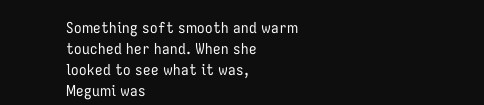Something soft smooth and warm touched her hand. When she looked to see what it was, Megumi was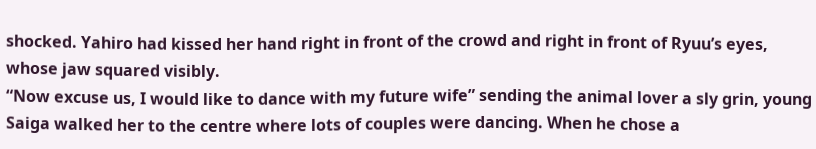shocked. Yahiro had kissed her hand right in front of the crowd and right in front of Ryuu’s eyes, whose jaw squared visibly.
“Now excuse us, I would like to dance with my future wife” sending the animal lover a sly grin, young Saiga walked her to the centre where lots of couples were dancing. When he chose a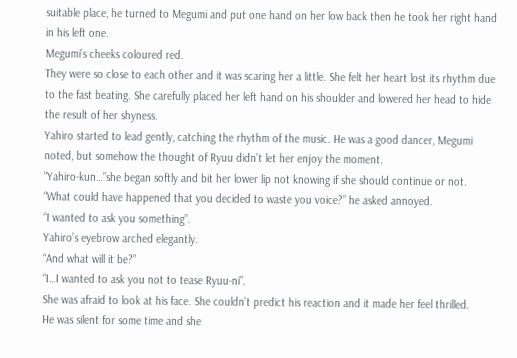suitable place, he turned to Megumi and put one hand on her low back then he took her right hand in his left one.
Megumi’s cheeks coloured red.
They were so close to each other and it was scaring her a little. She felt her heart lost its rhythm due to the fast beating. She carefully placed her left hand on his shoulder and lowered her head to hide the result of her shyness.
Yahiro started to lead gently, catching the rhythm of the music. He was a good dancer, Megumi noted, but somehow the thought of Ryuu didn’t let her enjoy the moment.
“Yahiro-kun…”she began softly and bit her lower lip not knowing if she should continue or not.
“What could have happened that you decided to waste you voice?” he asked annoyed.
“I wanted to ask you something”.
Yahiro’s eyebrow arched elegantly.
“And what will it be?”
“I…I wanted to ask you not to tease Ryuu-ni”.
She was afraid to look at his face. She couldn’t predict his reaction and it made her feel thrilled.
He was silent for some time and she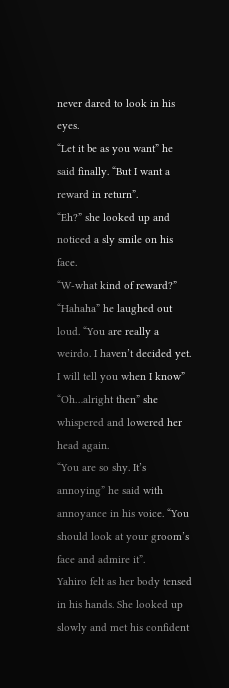never dared to look in his eyes.
“Let it be as you want” he said finally. “But I want a reward in return”.
“Eh?” she looked up and noticed a sly smile on his face.
“W-what kind of reward?”
“Hahaha” he laughed out loud. “You are really a weirdo. I haven’t decided yet. I will tell you when I know”
“Oh…alright then” she whispered and lowered her head again.
“You are so shy. It’s annoying” he said with annoyance in his voice. “You should look at your groom’s face and admire it”.
Yahiro felt as her body tensed in his hands. She looked up slowly and met his confident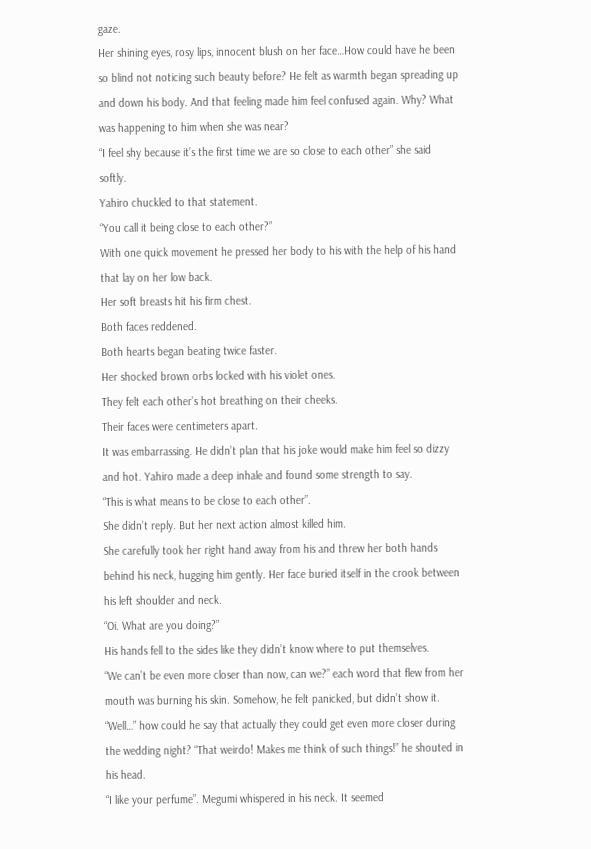gaze.
Her shining eyes, rosy lips, innocent blush on her face…How could have he been so blind not noticing such beauty before? He felt as warmth began spreading up and down his body. And that feeling made him feel confused again. Why? What was happening to him when she was near?
“I feel shy because it’s the first time we are so close to each other” she said softly.
Yahiro chuckled to that statement.
“You call it being close to each other?”
With one quick movement he pressed her body to his with the help of his hand that lay on her low back.
Her soft breasts hit his firm chest.
Both faces reddened.
Both hearts began beating twice faster.
Her shocked brown orbs locked with his violet ones.
They felt each other’s hot breathing on their cheeks.
Their faces were centimeters apart.
It was embarrassing. He didn’t plan that his joke would make him feel so dizzy and hot. Yahiro made a deep inhale and found some strength to say.
“This is what means to be close to each other”.
She didn’t reply. But her next action almost killed him.
She carefully took her right hand away from his and threw her both hands behind his neck, hugging him gently. Her face buried itself in the crook between his left shoulder and neck.
“Oi. What are you doing?”
His hands fell to the sides like they didn’t know where to put themselves.
“We can’t be even more closer than now, can we?” each word that flew from her mouth was burning his skin. Somehow, he felt panicked, but didn’t show it.
“Well…” how could he say that actually they could get even more closer during the wedding night? “That weirdo! Makes me think of such things!” he shouted in his head.
“I like your perfume”. Megumi whispered in his neck. It seemed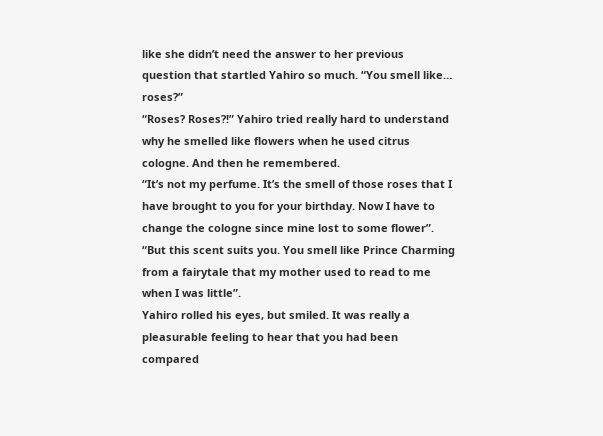like she didn’t need the answer to her previous question that startled Yahiro so much. “You smell like… roses?”
“Roses? Roses?!” Yahiro tried really hard to understand why he smelled like flowers when he used citrus cologne. And then he remembered.
“It’s not my perfume. It’s the smell of those roses that I have brought to you for your birthday. Now I have to change the cologne since mine lost to some flower”.
“But this scent suits you. You smell like Prince Charming from a fairytale that my mother used to read to me when I was little”.
Yahiro rolled his eyes, but smiled. It was really a pleasurable feeling to hear that you had been compared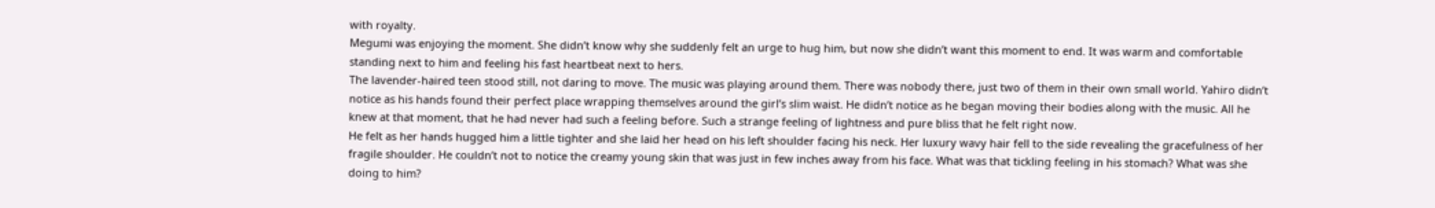with royalty.
Megumi was enjoying the moment. She didn’t know why she suddenly felt an urge to hug him, but now she didn’t want this moment to end. It was warm and comfortable standing next to him and feeling his fast heartbeat next to hers.
The lavender-haired teen stood still, not daring to move. The music was playing around them. There was nobody there, just two of them in their own small world. Yahiro didn’t notice as his hands found their perfect place wrapping themselves around the girl’s slim waist. He didn’t notice as he began moving their bodies along with the music. All he knew at that moment, that he had never had such a feeling before. Such a strange feeling of lightness and pure bliss that he felt right now.
He felt as her hands hugged him a little tighter and she laid her head on his left shoulder facing his neck. Her luxury wavy hair fell to the side revealing the gracefulness of her fragile shoulder. He couldn’t not to notice the creamy young skin that was just in few inches away from his face. What was that tickling feeling in his stomach? What was she doing to him?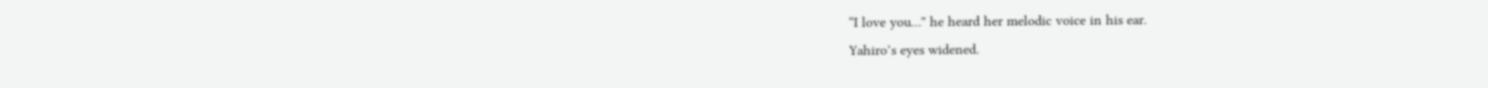“I love you…” he heard her melodic voice in his ear.
Yahiro’s eyes widened.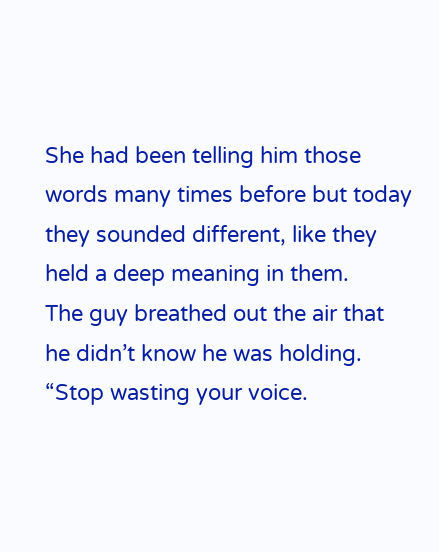She had been telling him those words many times before but today they sounded different, like they held a deep meaning in them.
The guy breathed out the air that he didn’t know he was holding.
“Stop wasting your voice.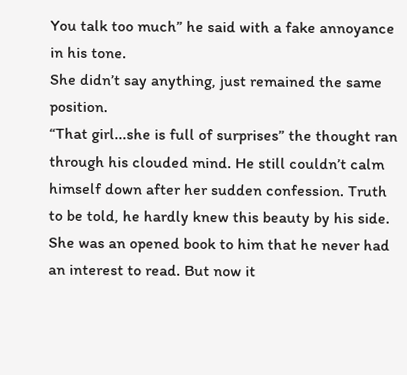You talk too much” he said with a fake annoyance in his tone.
She didn’t say anything, just remained the same position.
“That girl...she is full of surprises” the thought ran through his clouded mind. He still couldn’t calm himself down after her sudden confession. Truth to be told, he hardly knew this beauty by his side. She was an opened book to him that he never had an interest to read. But now it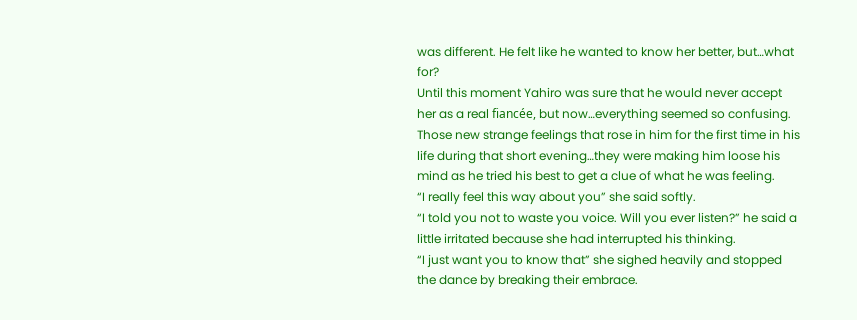was different. He felt like he wanted to know her better, but…what for?
Until this moment Yahiro was sure that he would never accept her as a real fiancée, but now…everything seemed so confusing. Those new strange feelings that rose in him for the first time in his life during that short evening…they were making him loose his mind as he tried his best to get a clue of what he was feeling.
“I really feel this way about you” she said softly.
“I told you not to waste you voice. Will you ever listen?” he said a little irritated because she had interrupted his thinking.
“I just want you to know that” she sighed heavily and stopped the dance by breaking their embrace.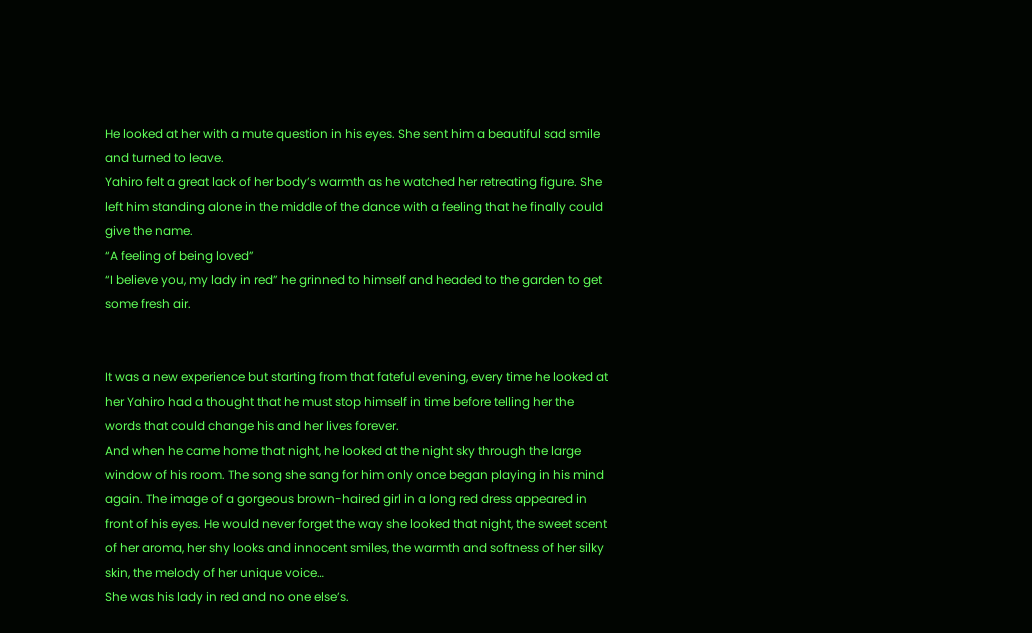He looked at her with a mute question in his eyes. She sent him a beautiful sad smile and turned to leave.
Yahiro felt a great lack of her body’s warmth as he watched her retreating figure. She left him standing alone in the middle of the dance with a feeling that he finally could give the name.
“A feeling of being loved”
“I believe you, my lady in red” he grinned to himself and headed to the garden to get some fresh air.


It was a new experience but starting from that fateful evening, every time he looked at her Yahiro had a thought that he must stop himself in time before telling her the words that could change his and her lives forever.
And when he came home that night, he looked at the night sky through the large window of his room. The song she sang for him only once began playing in his mind again. The image of a gorgeous brown-haired girl in a long red dress appeared in front of his eyes. He would never forget the way she looked that night, the sweet scent of her aroma, her shy looks and innocent smiles, the warmth and softness of her silky skin, the melody of her unique voice…
She was his lady in red and no one else’s.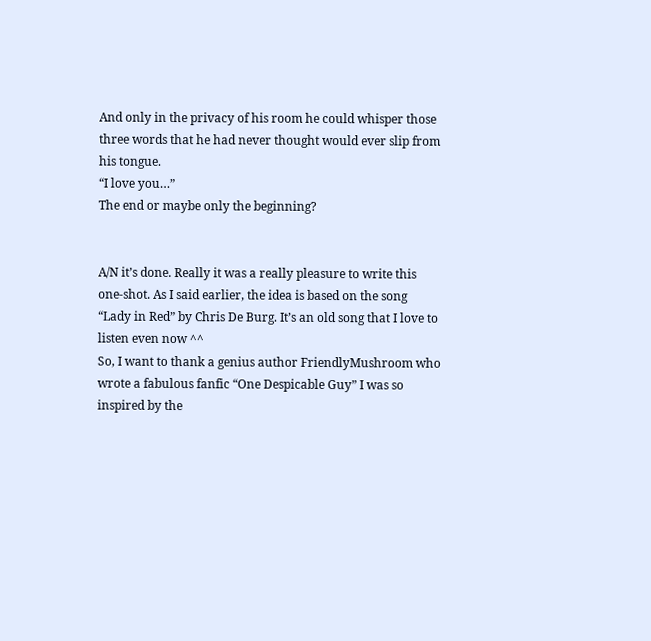And only in the privacy of his room he could whisper those three words that he had never thought would ever slip from his tongue.
“I love you…”
The end or maybe only the beginning?


A/N it’s done. Really it was a really pleasure to write this one-shot. As I said earlier, the idea is based on the song “Lady in Red” by Chris De Burg. It’s an old song that I love to listen even now ^^
So, I want to thank a genius author FriendlyMushroom who wrote a fabulous fanfic “One Despicable Guy” I was so inspired by the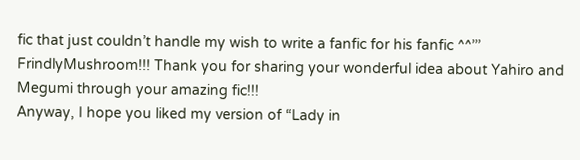fic that just couldn’t handle my wish to write a fanfic for his fanfic ^^’’’
FrindlyMushroom!!! Thank you for sharing your wonderful idea about Yahiro and Megumi through your amazing fic!!!
Anyway, I hope you liked my version of “Lady in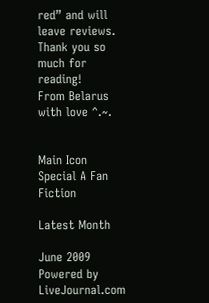red” and will leave reviews. Thank you so much for reading!
From Belarus with love ^.~.


Main Icon
Special A Fan Fiction

Latest Month

June 2009
Powered by LiveJournal.com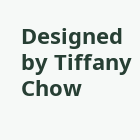Designed by Tiffany Chow